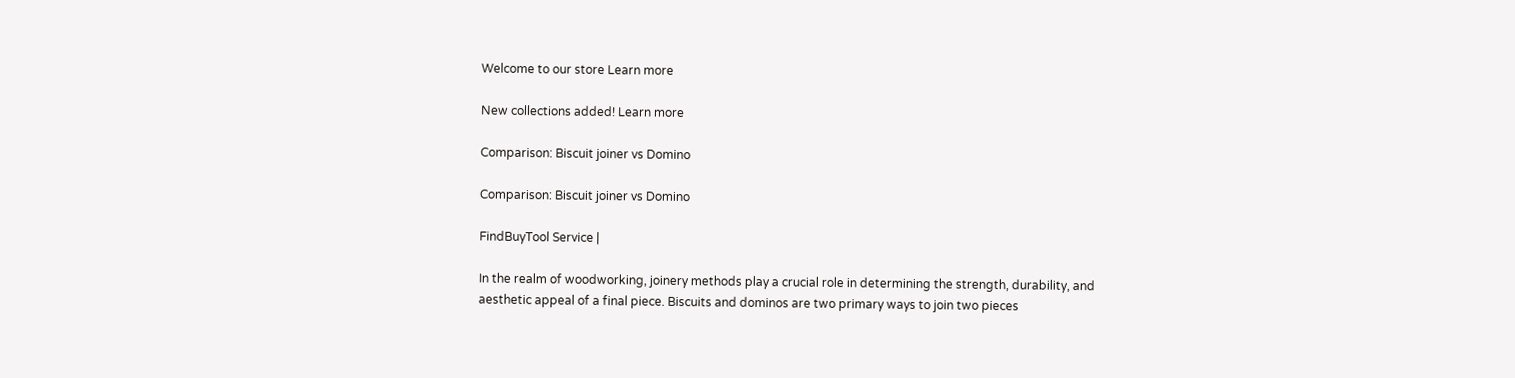Welcome to our store Learn more

New collections added! Learn more

Comparison: Biscuit joiner vs Domino

Comparison: Biscuit joiner vs Domino

FindBuyTool Service |

In the realm of woodworking, joinery methods play a crucial role in determining the strength, durability, and aesthetic appeal of a final piece. Biscuits and dominos are two primary ways to join two pieces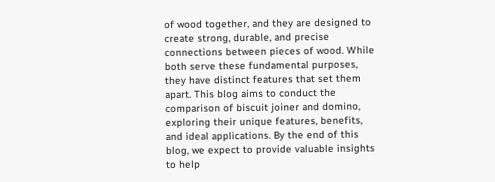of wood together, and they are designed to create strong, durable, and precise connections between pieces of wood. While both serve these fundamental purposes, they have distinct features that set them apart. This blog aims to conduct the comparison of biscuit joiner and domino, exploring their unique features, benefits, and ideal applications. By the end of this blog, we expect to provide valuable insights to help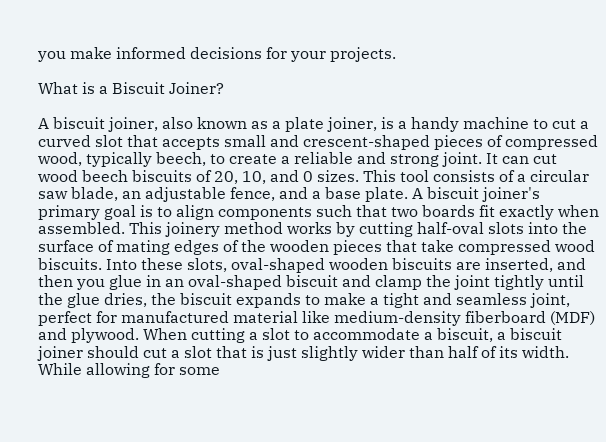you make informed decisions for your projects.

What is a Biscuit Joiner?

A biscuit joiner, also known as a plate joiner, is a handy machine to cut a curved slot that accepts small and crescent-shaped pieces of compressed wood, typically beech, to create a reliable and strong joint. It can cut wood beech biscuits of 20, 10, and 0 sizes. This tool consists of a circular saw blade, an adjustable fence, and a base plate. A biscuit joiner's primary goal is to align components such that two boards fit exactly when assembled. This joinery method works by cutting half-oval slots into the surface of mating edges of the wooden pieces that take compressed wood biscuits. Into these slots, oval-shaped wooden biscuits are inserted, and then you glue in an oval-shaped biscuit and clamp the joint tightly until the glue dries, the biscuit expands to make a tight and seamless joint, perfect for manufactured material like medium-density fiberboard (MDF) and plywood. When cutting a slot to accommodate a biscuit, a biscuit joiner should cut a slot that is just slightly wider than half of its width. While allowing for some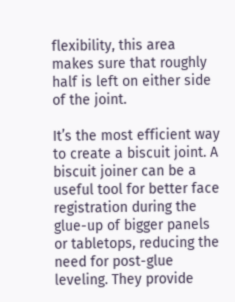flexibility, this area makes sure that roughly half is left on either side of the joint.

It’s the most efficient way to create a biscuit joint. A biscuit joiner can be a useful tool for better face registration during the glue-up of bigger panels or tabletops, reducing the need for post-glue leveling. They provide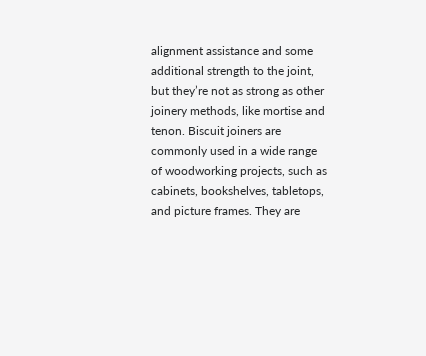alignment assistance and some additional strength to the joint, but they’re not as strong as other joinery methods, like mortise and tenon. Biscuit joiners are commonly used in a wide range of woodworking projects, such as cabinets, bookshelves, tabletops, and picture frames. They are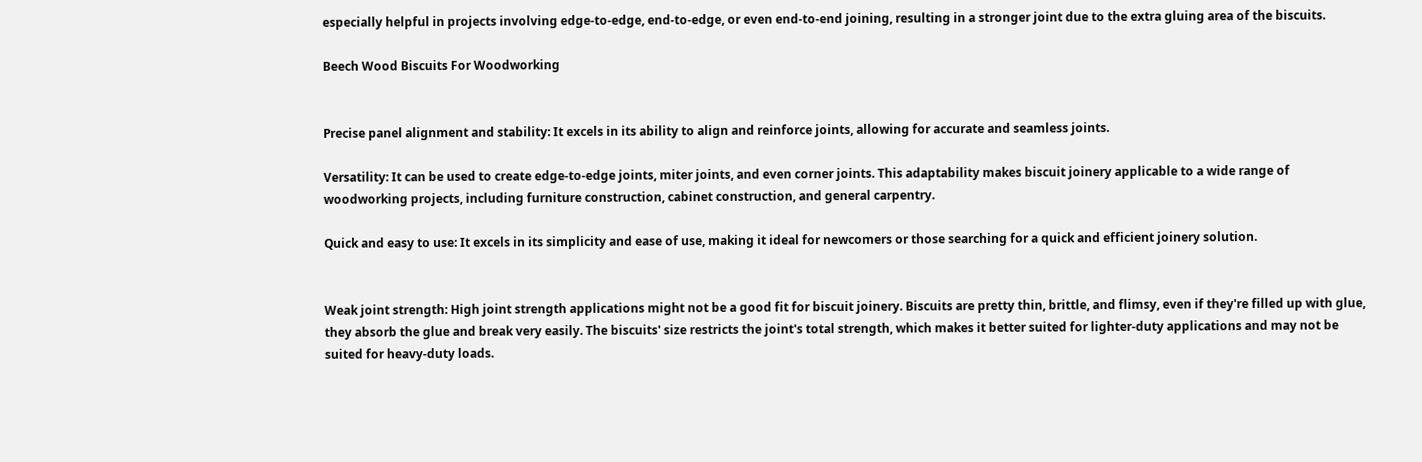especially helpful in projects involving edge-to-edge, end-to-edge, or even end-to-end joining, resulting in a stronger joint due to the extra gluing area of the biscuits.

Beech Wood Biscuits For Woodworking


Precise panel alignment and stability: It excels in its ability to align and reinforce joints, allowing for accurate and seamless joints.

Versatility: It can be used to create edge-to-edge joints, miter joints, and even corner joints. This adaptability makes biscuit joinery applicable to a wide range of woodworking projects, including furniture construction, cabinet construction, and general carpentry.

Quick and easy to use: It excels in its simplicity and ease of use, making it ideal for newcomers or those searching for a quick and efficient joinery solution.


Weak joint strength: High joint strength applications might not be a good fit for biscuit joinery. Biscuits are pretty thin, brittle, and flimsy, even if they're filled up with glue, they absorb the glue and break very easily. The biscuits' size restricts the joint's total strength, which makes it better suited for lighter-duty applications and may not be suited for heavy-duty loads.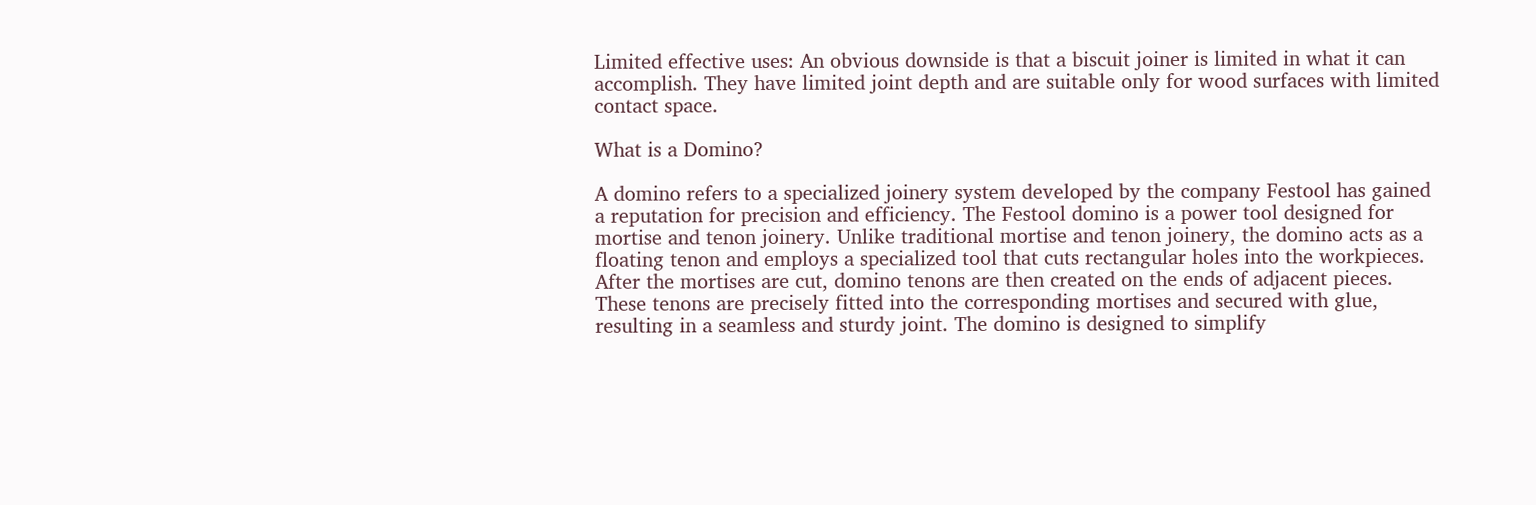Limited effective uses: An obvious downside is that a biscuit joiner is limited in what it can accomplish. They have limited joint depth and are suitable only for wood surfaces with limited contact space.

What is a Domino?

A domino refers to a specialized joinery system developed by the company Festool has gained a reputation for precision and efficiency. The Festool domino is a power tool designed for mortise and tenon joinery. Unlike traditional mortise and tenon joinery, the domino acts as a floating tenon and employs a specialized tool that cuts rectangular holes into the workpieces. After the mortises are cut, domino tenons are then created on the ends of adjacent pieces. These tenons are precisely fitted into the corresponding mortises and secured with glue, resulting in a seamless and sturdy joint. The domino is designed to simplify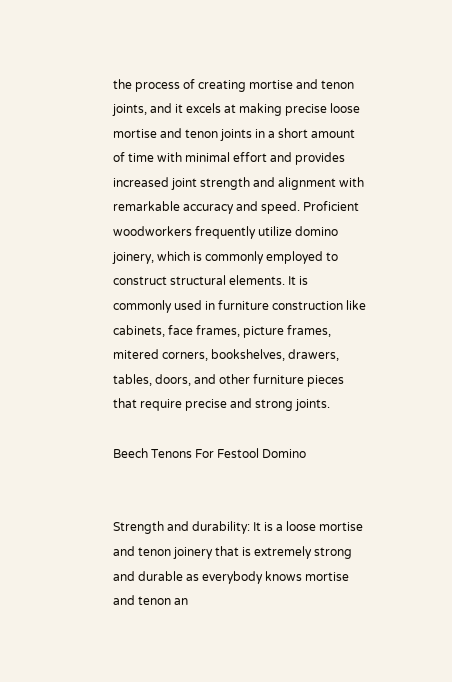the process of creating mortise and tenon joints, and it excels at making precise loose mortise and tenon joints in a short amount of time with minimal effort and provides increased joint strength and alignment with remarkable accuracy and speed. Proficient woodworkers frequently utilize domino joinery, which is commonly employed to construct structural elements. It is commonly used in furniture construction like cabinets, face frames, picture frames, mitered corners, bookshelves, drawers, tables, doors, and other furniture pieces that require precise and strong joints.

Beech Tenons For Festool Domino


Strength and durability: It is a loose mortise and tenon joinery that is extremely strong and durable as everybody knows mortise and tenon an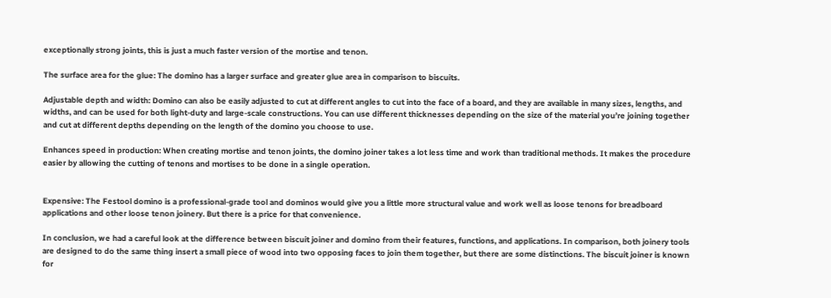exceptionally strong joints, this is just a much faster version of the mortise and tenon.

The surface area for the glue: The domino has a larger surface and greater glue area in comparison to biscuits.

Adjustable depth and width: Domino can also be easily adjusted to cut at different angles to cut into the face of a board, and they are available in many sizes, lengths, and widths, and can be used for both light-duty and large-scale constructions. You can use different thicknesses depending on the size of the material you’re joining together and cut at different depths depending on the length of the domino you choose to use.

Enhances speed in production: When creating mortise and tenon joints, the domino joiner takes a lot less time and work than traditional methods. It makes the procedure easier by allowing the cutting of tenons and mortises to be done in a single operation.


Expensive: The Festool domino is a professional-grade tool and dominos would give you a little more structural value and work well as loose tenons for breadboard applications and other loose tenon joinery. But there is a price for that convenience.

In conclusion, we had a careful look at the difference between biscuit joiner and domino from their features, functions, and applications. In comparison, both joinery tools are designed to do the same thing insert a small piece of wood into two opposing faces to join them together, but there are some distinctions. The biscuit joiner is known for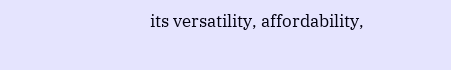its versatility, affordability,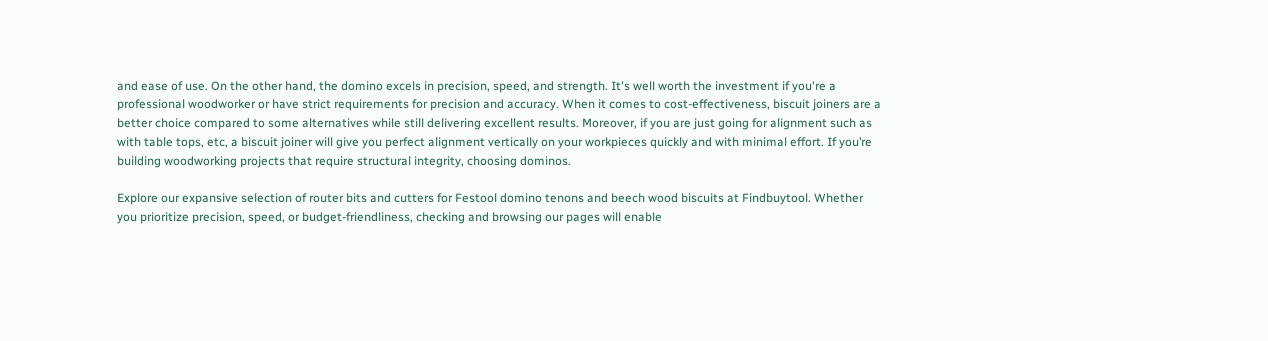and ease of use. On the other hand, the domino excels in precision, speed, and strength. It's well worth the investment if you're a professional woodworker or have strict requirements for precision and accuracy. When it comes to cost-effectiveness, biscuit joiners are a better choice compared to some alternatives while still delivering excellent results. Moreover, if you are just going for alignment such as with table tops, etc, a biscuit joiner will give you perfect alignment vertically on your workpieces quickly and with minimal effort. If you’re building woodworking projects that require structural integrity, choosing dominos.

Explore our expansive selection of router bits and cutters for Festool domino tenons and beech wood biscuits at Findbuytool. Whether you prioritize precision, speed, or budget-friendliness, checking and browsing our pages will enable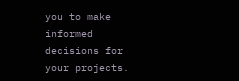you to make informed decisions for your projects.